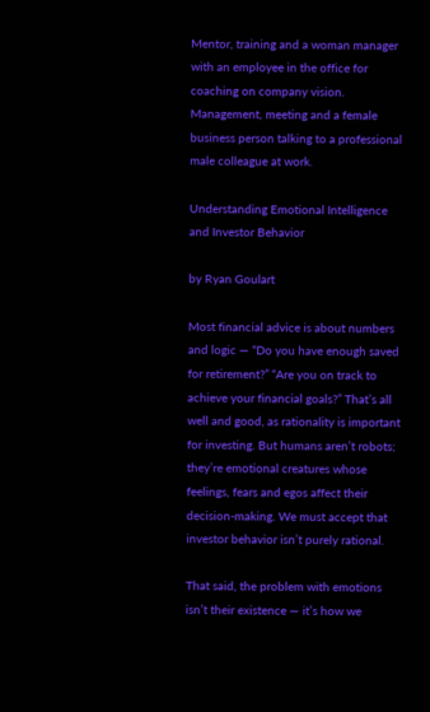Mentor, training and a woman manager with an employee in the office for coaching on company vision. Management, meeting and a female business person talking to a professional male colleague at work.

Understanding Emotional Intelligence and Investor Behavior

by Ryan Goulart

Most financial advice is about numbers and logic — “Do you have enough saved for retirement?” “Are you on track to achieve your financial goals?” That’s all well and good, as rationality is important for investing. But humans aren’t robots; they’re emotional creatures whose feelings, fears and egos affect their decision-making. We must accept that investor behavior isn’t purely rational.

That said, the problem with emotions isn’t their existence — it’s how we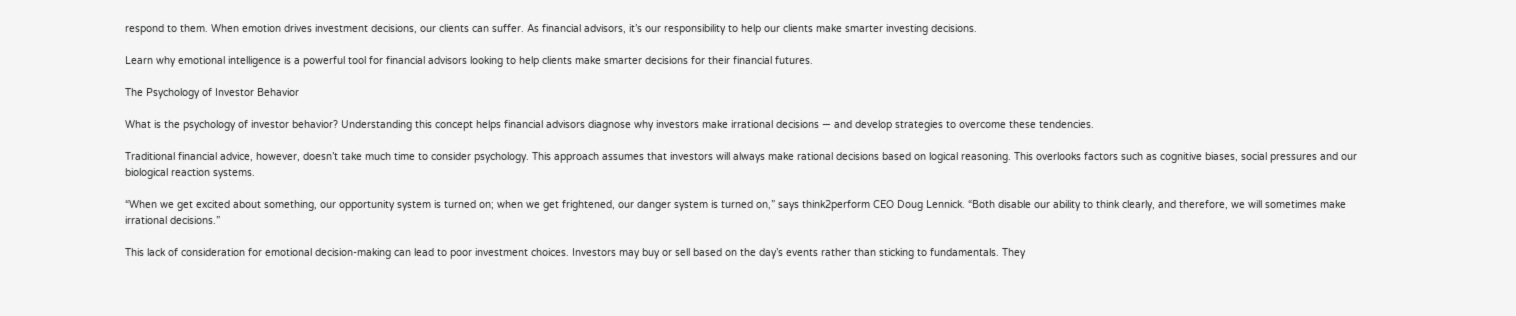respond to them. When emotion drives investment decisions, our clients can suffer. As financial advisors, it’s our responsibility to help our clients make smarter investing decisions.

Learn why emotional intelligence is a powerful tool for financial advisors looking to help clients make smarter decisions for their financial futures.

The Psychology of Investor Behavior

What is the psychology of investor behavior? Understanding this concept helps financial advisors diagnose why investors make irrational decisions — and develop strategies to overcome these tendencies.

Traditional financial advice, however, doesn’t take much time to consider psychology. This approach assumes that investors will always make rational decisions based on logical reasoning. This overlooks factors such as cognitive biases, social pressures and our biological reaction systems.

“When we get excited about something, our opportunity system is turned on; when we get frightened, our danger system is turned on,” says think2perform CEO Doug Lennick. “Both disable our ability to think clearly, and therefore, we will sometimes make irrational decisions.”

This lack of consideration for emotional decision-making can lead to poor investment choices. Investors may buy or sell based on the day’s events rather than sticking to fundamentals. They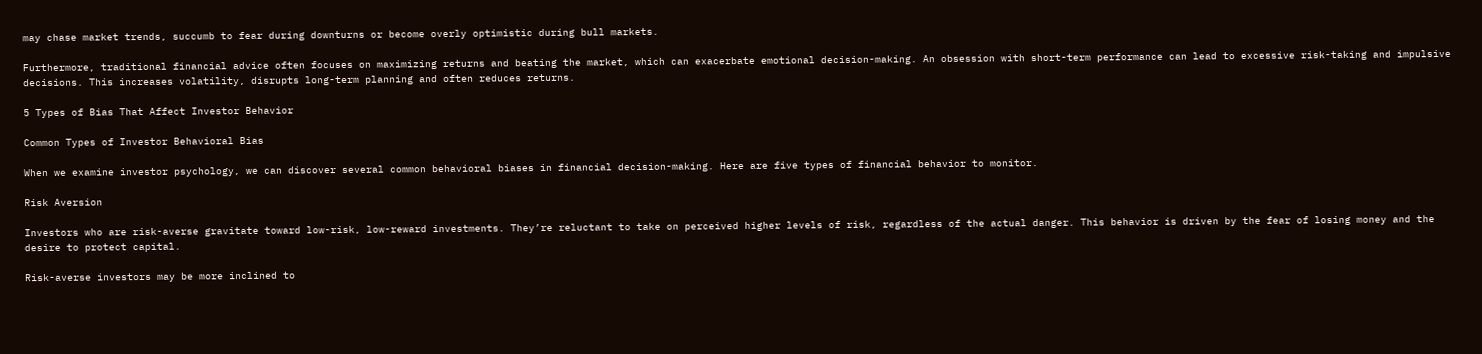may chase market trends, succumb to fear during downturns or become overly optimistic during bull markets.

Furthermore, traditional financial advice often focuses on maximizing returns and beating the market, which can exacerbate emotional decision-making. An obsession with short-term performance can lead to excessive risk-taking and impulsive decisions. This increases volatility, disrupts long-term planning and often reduces returns.

5 Types of Bias That Affect Investor Behavior

Common Types of Investor Behavioral Bias

When we examine investor psychology, we can discover several common behavioral biases in financial decision-making. Here are five types of financial behavior to monitor.

Risk Aversion

Investors who are risk-averse gravitate toward low-risk, low-reward investments. They’re reluctant to take on perceived higher levels of risk, regardless of the actual danger. This behavior is driven by the fear of losing money and the desire to protect capital.

Risk-averse investors may be more inclined to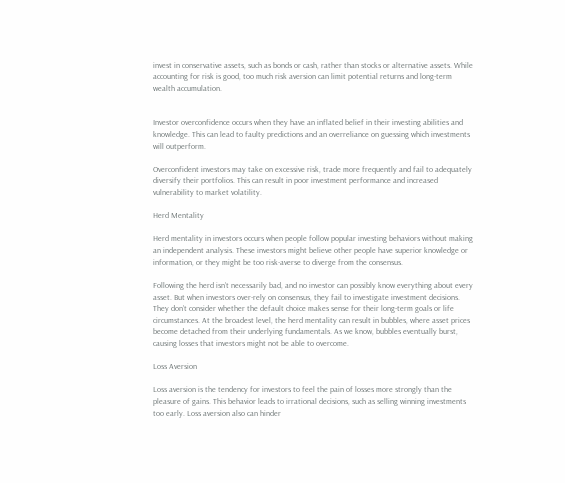invest in conservative assets, such as bonds or cash, rather than stocks or alternative assets. While accounting for risk is good, too much risk aversion can limit potential returns and long-term wealth accumulation.


Investor overconfidence occurs when they have an inflated belief in their investing abilities and knowledge. This can lead to faulty predictions and an overreliance on guessing which investments will outperform.

Overconfident investors may take on excessive risk, trade more frequently and fail to adequately diversify their portfolios. This can result in poor investment performance and increased vulnerability to market volatility.

Herd Mentality

Herd mentality in investors occurs when people follow popular investing behaviors without making an independent analysis. These investors might believe other people have superior knowledge or information, or they might be too risk-averse to diverge from the consensus.

Following the herd isn’t necessarily bad, and no investor can possibly know everything about every asset. But when investors over-rely on consensus, they fail to investigate investment decisions. They don’t consider whether the default choice makes sense for their long-term goals or life circumstances. At the broadest level, the herd mentality can result in bubbles, where asset prices become detached from their underlying fundamentals. As we know, bubbles eventually burst, causing losses that investors might not be able to overcome.

Loss Aversion

Loss aversion is the tendency for investors to feel the pain of losses more strongly than the pleasure of gains. This behavior leads to irrational decisions, such as selling winning investments too early. Loss aversion also can hinder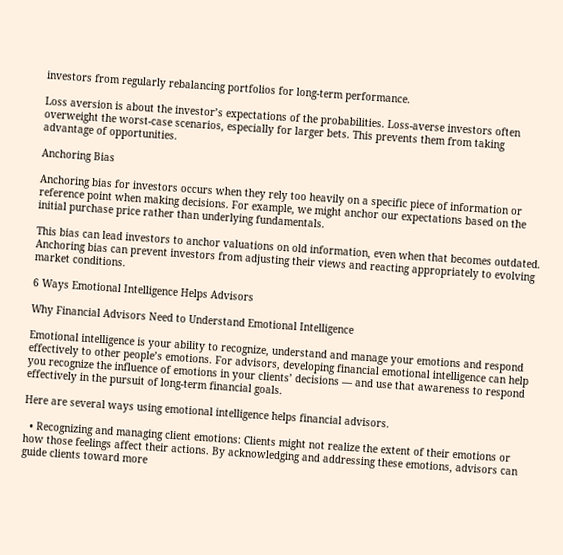investors from regularly rebalancing portfolios for long-term performance.

Loss aversion is about the investor’s expectations of the probabilities. Loss-averse investors often overweight the worst-case scenarios, especially for larger bets. This prevents them from taking advantage of opportunities.

Anchoring Bias

Anchoring bias for investors occurs when they rely too heavily on a specific piece of information or reference point when making decisions. For example, we might anchor our expectations based on the initial purchase price rather than underlying fundamentals.

This bias can lead investors to anchor valuations on old information, even when that becomes outdated. Anchoring bias can prevent investors from adjusting their views and reacting appropriately to evolving market conditions.

6 Ways Emotional Intelligence Helps Advisors

Why Financial Advisors Need to Understand Emotional Intelligence

Emotional intelligence is your ability to recognize, understand and manage your emotions and respond effectively to other people’s emotions. For advisors, developing financial emotional intelligence can help you recognize the influence of emotions in your clients’ decisions — and use that awareness to respond effectively in the pursuit of long-term financial goals.

Here are several ways using emotional intelligence helps financial advisors.

  • Recognizing and managing client emotions: Clients might not realize the extent of their emotions or how those feelings affect their actions. By acknowledging and addressing these emotions, advisors can guide clients toward more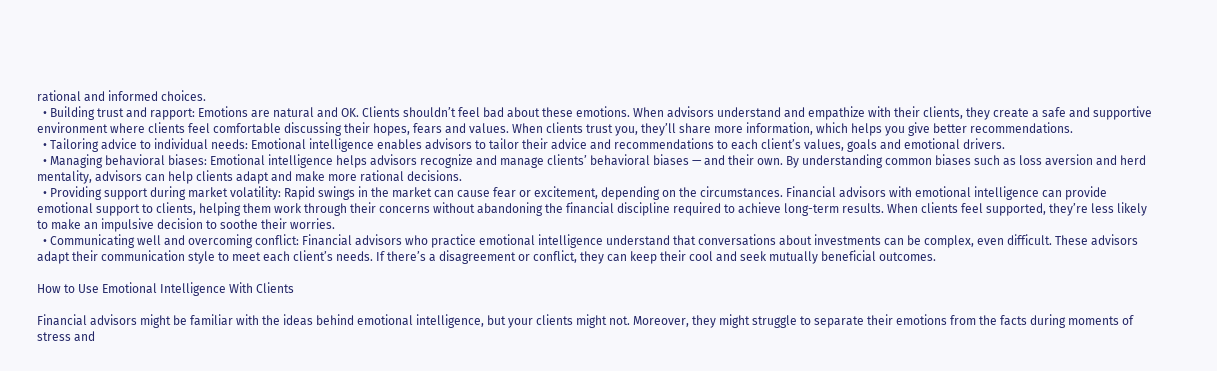rational and informed choices.
  • Building trust and rapport: Emotions are natural and OK. Clients shouldn’t feel bad about these emotions. When advisors understand and empathize with their clients, they create a safe and supportive environment where clients feel comfortable discussing their hopes, fears and values. When clients trust you, they’ll share more information, which helps you give better recommendations.
  • Tailoring advice to individual needs: Emotional intelligence enables advisors to tailor their advice and recommendations to each client’s values, goals and emotional drivers.
  • Managing behavioral biases: Emotional intelligence helps advisors recognize and manage clients’ behavioral biases — and their own. By understanding common biases such as loss aversion and herd mentality, advisors can help clients adapt and make more rational decisions.
  • Providing support during market volatility: Rapid swings in the market can cause fear or excitement, depending on the circumstances. Financial advisors with emotional intelligence can provide emotional support to clients, helping them work through their concerns without abandoning the financial discipline required to achieve long-term results. When clients feel supported, they’re less likely to make an impulsive decision to soothe their worries.
  • Communicating well and overcoming conflict: Financial advisors who practice emotional intelligence understand that conversations about investments can be complex, even difficult. These advisors adapt their communication style to meet each client’s needs. If there’s a disagreement or conflict, they can keep their cool and seek mutually beneficial outcomes.

How to Use Emotional Intelligence With Clients

Financial advisors might be familiar with the ideas behind emotional intelligence, but your clients might not. Moreover, they might struggle to separate their emotions from the facts during moments of stress and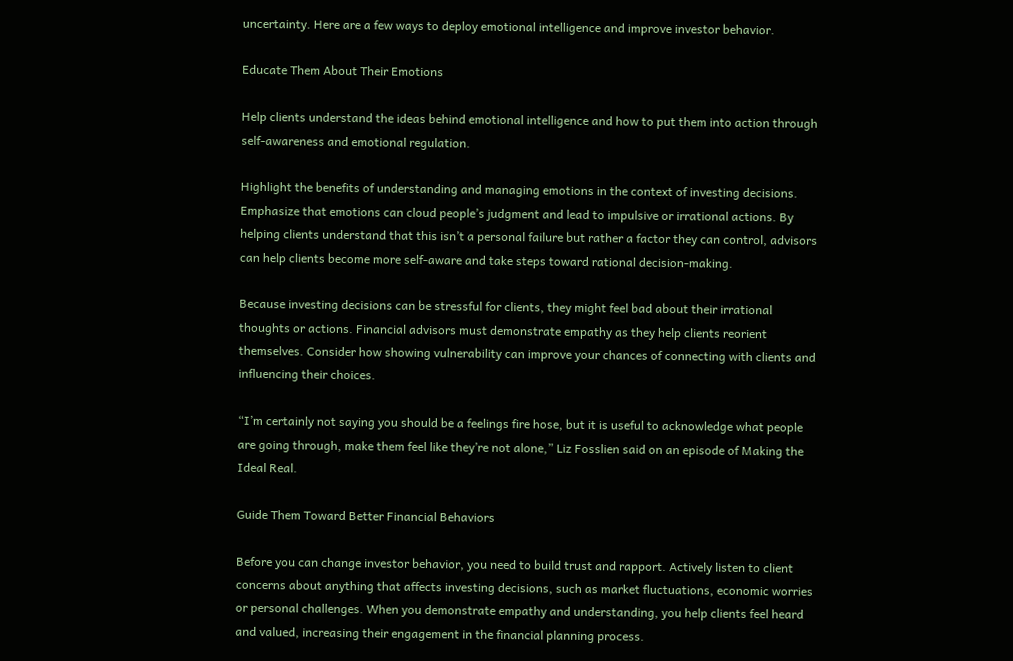uncertainty. Here are a few ways to deploy emotional intelligence and improve investor behavior.

Educate Them About Their Emotions

Help clients understand the ideas behind emotional intelligence and how to put them into action through self-awareness and emotional regulation.

Highlight the benefits of understanding and managing emotions in the context of investing decisions. Emphasize that emotions can cloud people’s judgment and lead to impulsive or irrational actions. By helping clients understand that this isn’t a personal failure but rather a factor they can control, advisors can help clients become more self-aware and take steps toward rational decision-making.

Because investing decisions can be stressful for clients, they might feel bad about their irrational thoughts or actions. Financial advisors must demonstrate empathy as they help clients reorient themselves. Consider how showing vulnerability can improve your chances of connecting with clients and influencing their choices.

“I’m certainly not saying you should be a feelings fire hose, but it is useful to acknowledge what people are going through, make them feel like they’re not alone,” Liz Fosslien said on an episode of Making the Ideal Real.

Guide Them Toward Better Financial Behaviors

Before you can change investor behavior, you need to build trust and rapport. Actively listen to client concerns about anything that affects investing decisions, such as market fluctuations, economic worries or personal challenges. When you demonstrate empathy and understanding, you help clients feel heard and valued, increasing their engagement in the financial planning process.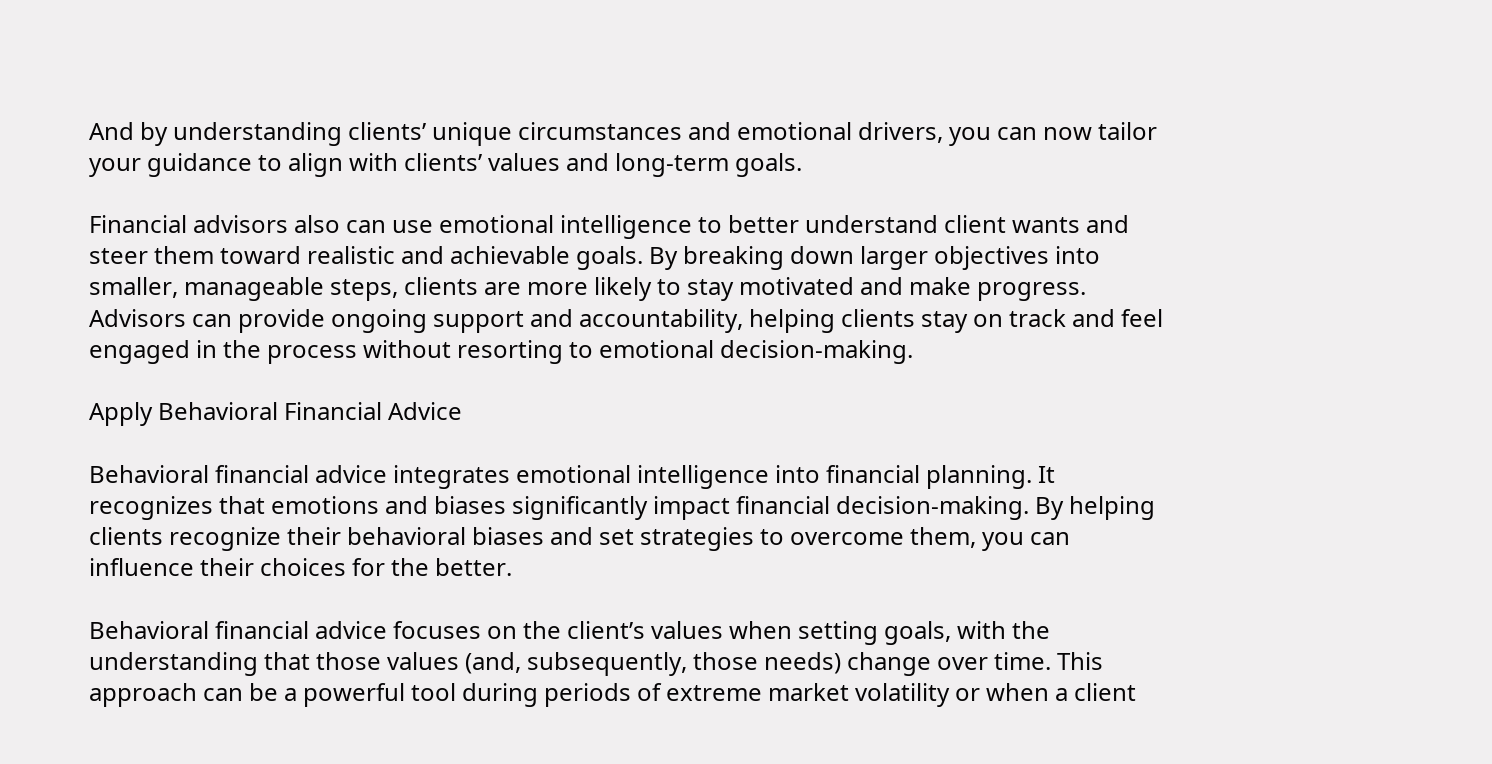And by understanding clients’ unique circumstances and emotional drivers, you can now tailor your guidance to align with clients’ values and long-term goals.

Financial advisors also can use emotional intelligence to better understand client wants and steer them toward realistic and achievable goals. By breaking down larger objectives into smaller, manageable steps, clients are more likely to stay motivated and make progress. Advisors can provide ongoing support and accountability, helping clients stay on track and feel engaged in the process without resorting to emotional decision-making.

Apply Behavioral Financial Advice

Behavioral financial advice integrates emotional intelligence into financial planning. It recognizes that emotions and biases significantly impact financial decision-making. By helping clients recognize their behavioral biases and set strategies to overcome them, you can influence their choices for the better.

Behavioral financial advice focuses on the client’s values when setting goals, with the understanding that those values (and, subsequently, those needs) change over time. This approach can be a powerful tool during periods of extreme market volatility or when a client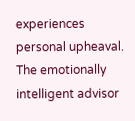experiences personal upheaval. The emotionally intelligent advisor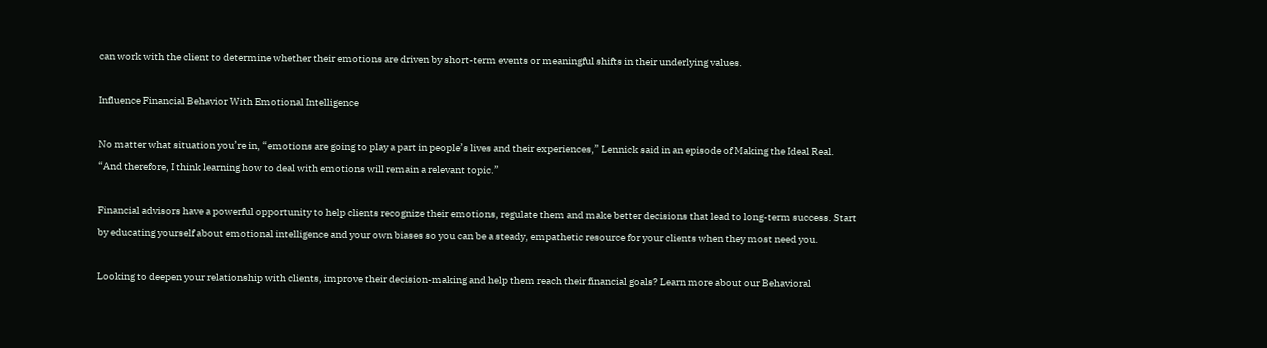can work with the client to determine whether their emotions are driven by short-term events or meaningful shifts in their underlying values.

Influence Financial Behavior With Emotional Intelligence

No matter what situation you’re in, “emotions are going to play a part in people’s lives and their experiences,” Lennick said in an episode of Making the Ideal Real. “And therefore, I think learning how to deal with emotions will remain a relevant topic.”

Financial advisors have a powerful opportunity to help clients recognize their emotions, regulate them and make better decisions that lead to long-term success. Start by educating yourself about emotional intelligence and your own biases so you can be a steady, empathetic resource for your clients when they most need you.

Looking to deepen your relationship with clients, improve their decision-making and help them reach their financial goals? Learn more about our Behavioral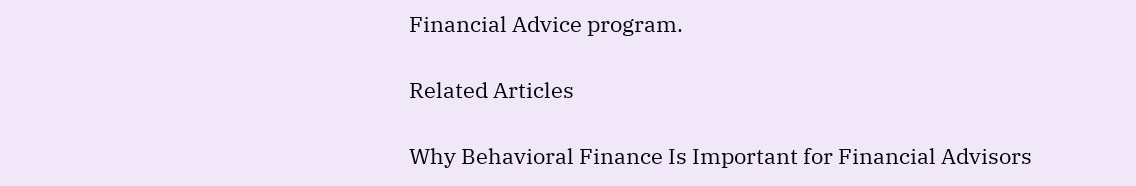Financial Advice program.

Related Articles

Why Behavioral Finance Is Important for Financial Advisors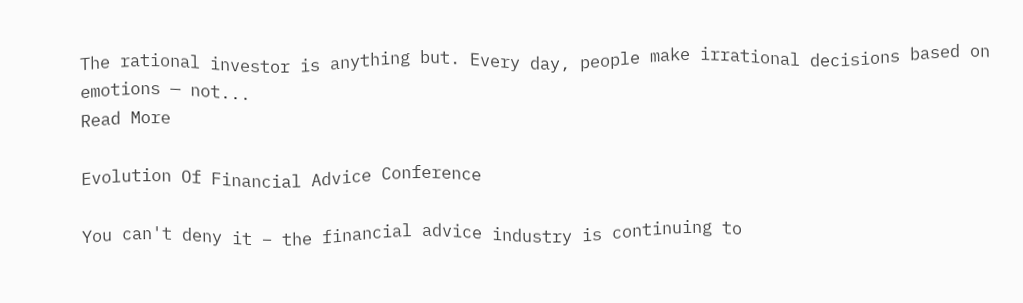The rational investor is anything but. Every day, people make irrational decisions based on emotions — not...
Read More

Evolution Of Financial Advice Conference

You can't deny it – the financial advice industry is continuing to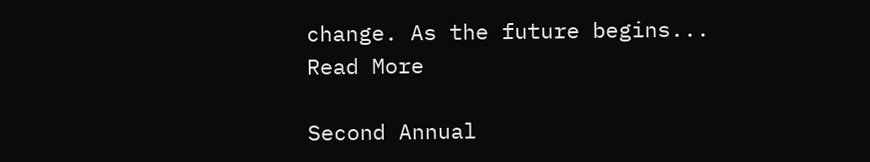change. As the future begins...
Read More

Second Annual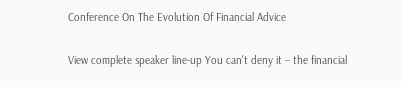Conference On The Evolution Of Financial Advice

View complete speaker line-up You can't deny it – the financial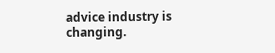advice industry is changing.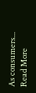As consumers...
Read More